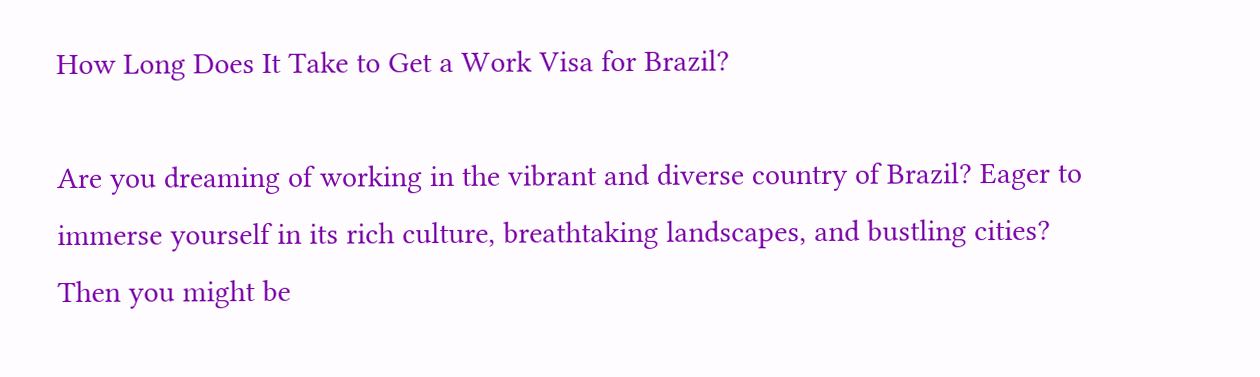How Long Does It Take to Get a Work Visa for Brazil?

Are you dreaming of working in the vibrant and diverse country of Brazil? Eager to immerse yourself in its rich culture, breathtaking landscapes, and bustling cities? Then you might be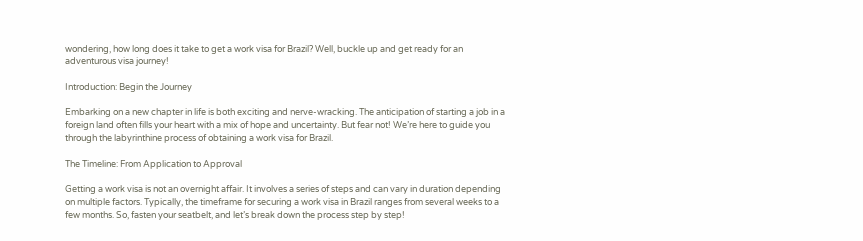wondering, how long does it take to get a work visa for Brazil? Well, buckle up and get ready for an adventurous visa journey!

Introduction: Begin the Journey

Embarking on a new chapter in life is both exciting and nerve-wracking. The anticipation of starting a job in a foreign land often fills your heart with a mix of hope and uncertainty. But fear not! We’re here to guide you through the labyrinthine process of obtaining a work visa for Brazil.

The Timeline: From Application to Approval

Getting a work visa is not an overnight affair. It involves a series of steps and can vary in duration depending on multiple factors. Typically, the timeframe for securing a work visa in Brazil ranges from several weeks to a few months. So, fasten your seatbelt, and let’s break down the process step by step!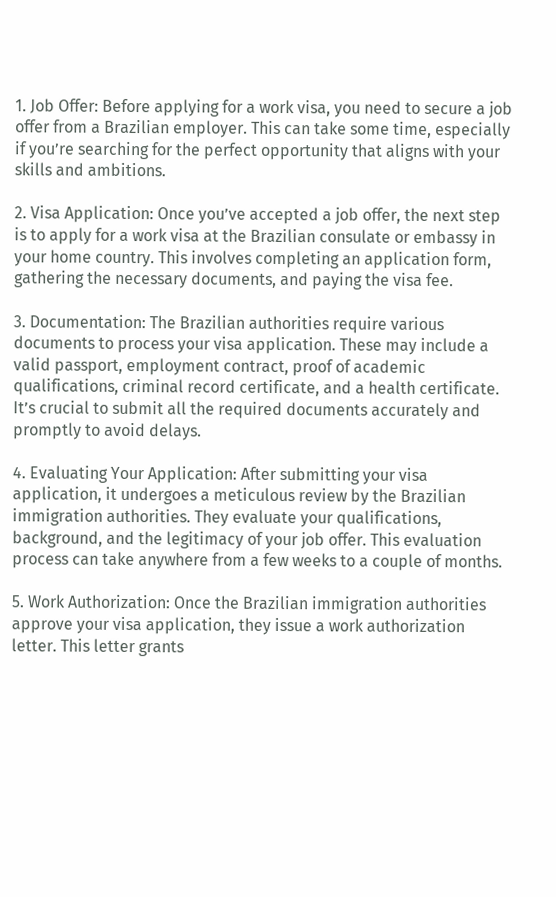1. Job Offer: Before applying for a work visa, you need to secure a job offer from a Brazilian employer. This can take some time, especially if you’re searching for the perfect opportunity that aligns with your skills and ambitions.

2. Visa Application: Once you’ve accepted a job offer, the next step is to apply for a work visa at the Brazilian consulate or embassy in your home country. This involves completing an application form, gathering the necessary documents, and paying the visa fee.

3. Documentation: The Brazilian authorities require various documents to process your visa application. These may include a valid passport, employment contract, proof of academic qualifications, criminal record certificate, and a health certificate. It’s crucial to submit all the required documents accurately and promptly to avoid delays.

4. Evaluating Your Application: After submitting your visa application, it undergoes a meticulous review by the Brazilian immigration authorities. They evaluate your qualifications, background, and the legitimacy of your job offer. This evaluation process can take anywhere from a few weeks to a couple of months.

5. Work Authorization: Once the Brazilian immigration authorities approve your visa application, they issue a work authorization letter. This letter grants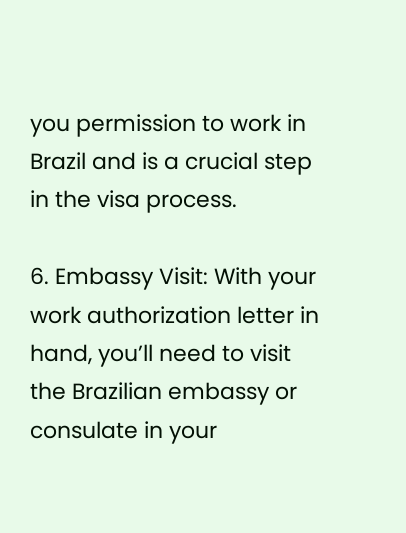you permission to work in Brazil and is a crucial step in the visa process.

6. Embassy Visit: With your work authorization letter in hand, you’ll need to visit the Brazilian embassy or consulate in your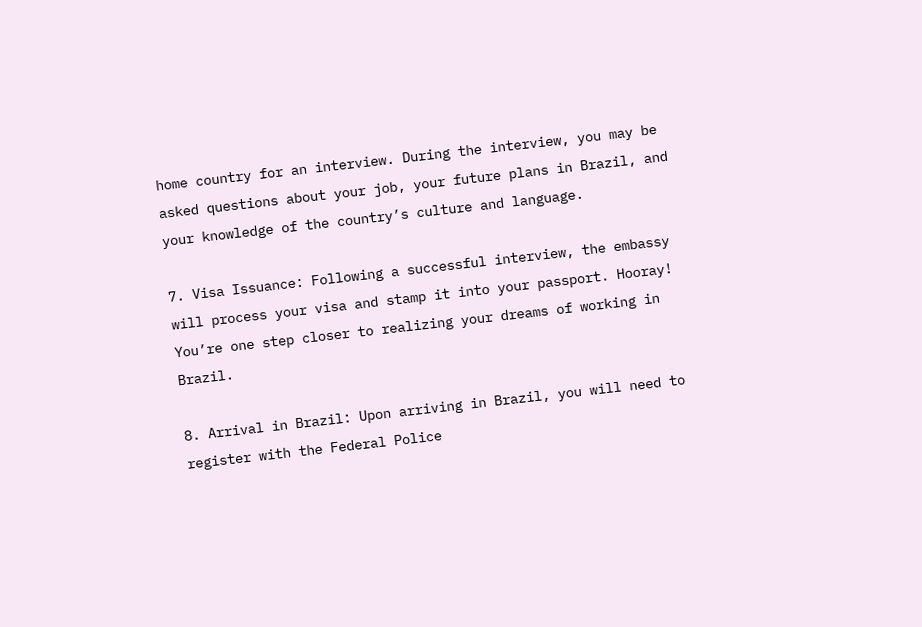home country for an interview. During the interview, you may be asked questions about your job, your future plans in Brazil, and your knowledge of the country’s culture and language.

7. Visa Issuance: Following a successful interview, the embassy will process your visa and stamp it into your passport. Hooray! You’re one step closer to realizing your dreams of working in Brazil.

8. Arrival in Brazil: Upon arriving in Brazil, you will need to register with the Federal Police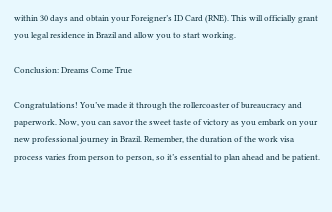within 30 days and obtain your Foreigner’s ID Card (RNE). This will officially grant you legal residence in Brazil and allow you to start working.

Conclusion: Dreams Come True

Congratulations! You’ve made it through the rollercoaster of bureaucracy and paperwork. Now, you can savor the sweet taste of victory as you embark on your new professional journey in Brazil. Remember, the duration of the work visa process varies from person to person, so it’s essential to plan ahead and be patient.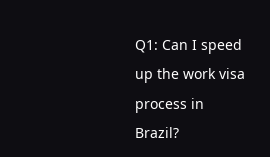Q1: Can I speed up the work visa process in Brazil?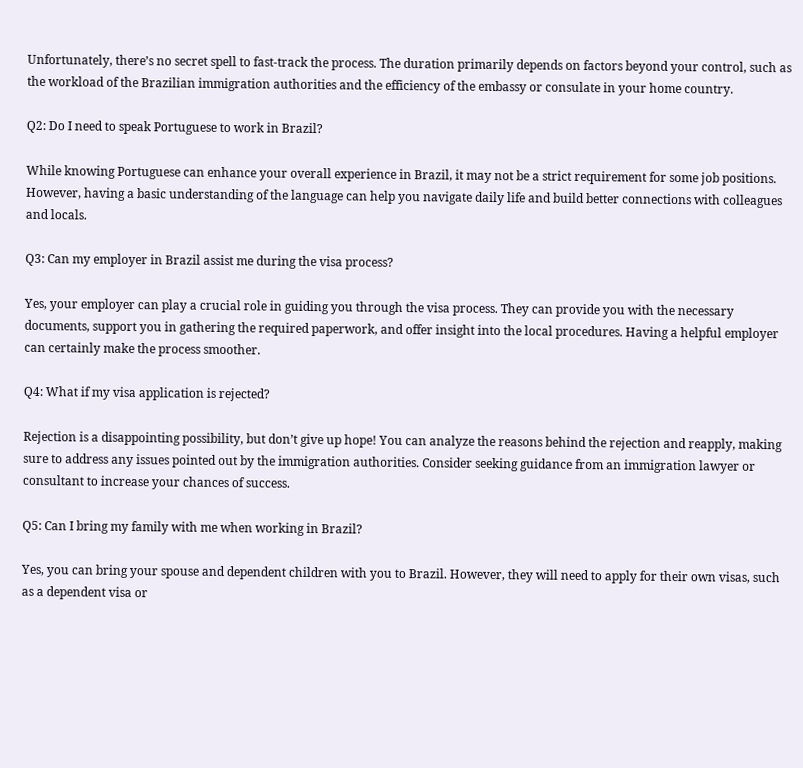Unfortunately, there’s no secret spell to fast-track the process. The duration primarily depends on factors beyond your control, such as the workload of the Brazilian immigration authorities and the efficiency of the embassy or consulate in your home country.

Q2: Do I need to speak Portuguese to work in Brazil?

While knowing Portuguese can enhance your overall experience in Brazil, it may not be a strict requirement for some job positions. However, having a basic understanding of the language can help you navigate daily life and build better connections with colleagues and locals.

Q3: Can my employer in Brazil assist me during the visa process?

Yes, your employer can play a crucial role in guiding you through the visa process. They can provide you with the necessary documents, support you in gathering the required paperwork, and offer insight into the local procedures. Having a helpful employer can certainly make the process smoother.

Q4: What if my visa application is rejected?

Rejection is a disappointing possibility, but don’t give up hope! You can analyze the reasons behind the rejection and reapply, making sure to address any issues pointed out by the immigration authorities. Consider seeking guidance from an immigration lawyer or consultant to increase your chances of success.

Q5: Can I bring my family with me when working in Brazil?

Yes, you can bring your spouse and dependent children with you to Brazil. However, they will need to apply for their own visas, such as a dependent visa or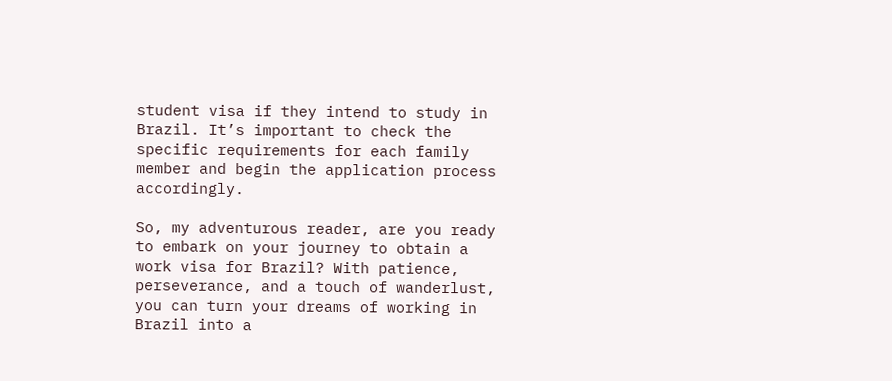student visa if they intend to study in Brazil. It’s important to check the specific requirements for each family member and begin the application process accordingly.

So, my adventurous reader, are you ready to embark on your journey to obtain a work visa for Brazil? With patience, perseverance, and a touch of wanderlust, you can turn your dreams of working in Brazil into a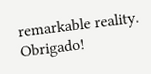remarkable reality. Obrigado!